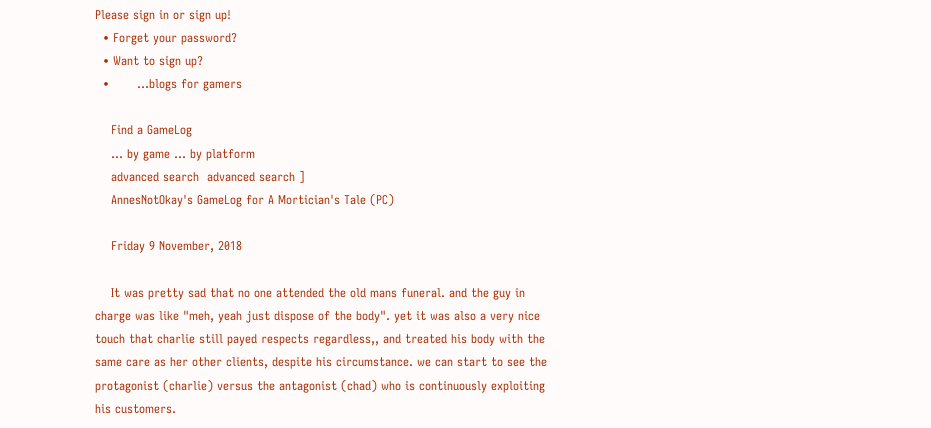Please sign in or sign up!
  • Forget your password?
  • Want to sign up?
  •       ...blogs for gamers

    Find a GameLog
    ... by game ... by platform
    advanced search  advanced search ]
    AnnesNotOkay's GameLog for A Mortician's Tale (PC)

    Friday 9 November, 2018

    It was pretty sad that no one attended the old mans funeral. and the guy in charge was like "meh, yeah just dispose of the body". yet it was also a very nice touch that charlie still payed respects regardless,, and treated his body with the same care as her other clients, despite his circumstance. we can start to see the protagonist (charlie) versus the antagonist (chad) who is continuously exploiting his customers.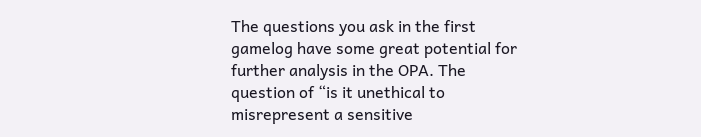The questions you ask in the first gamelog have some great potential for further analysis in the OPA. The question of “is it unethical to misrepresent a sensitive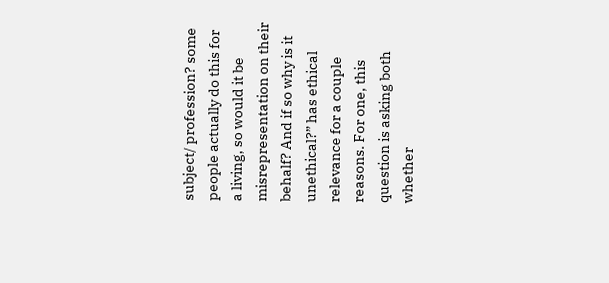subject/ profession? some people actually do this for a living, so would it be misrepresentation on their behalf? And if so why is it unethical?” has ethical relevance for a couple reasons. For one, this question is asking both whether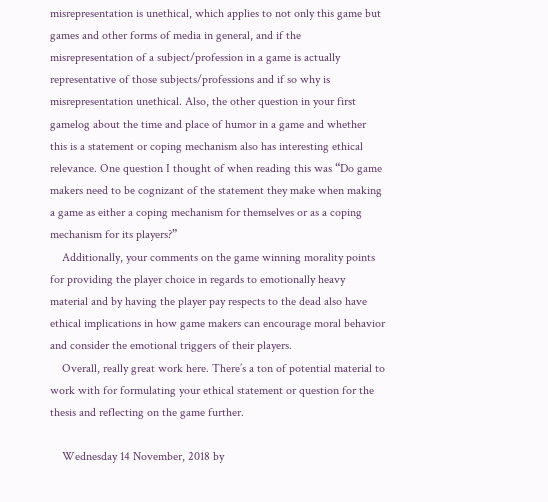misrepresentation is unethical, which applies to not only this game but games and other forms of media in general, and if the misrepresentation of a subject/profession in a game is actually representative of those subjects/professions and if so why is misrepresentation unethical. Also, the other question in your first gamelog about the time and place of humor in a game and whether this is a statement or coping mechanism also has interesting ethical relevance. One question I thought of when reading this was “Do game makers need to be cognizant of the statement they make when making a game as either a coping mechanism for themselves or as a coping mechanism for its players?”
    Additionally, your comments on the game winning morality points for providing the player choice in regards to emotionally heavy material and by having the player pay respects to the dead also have ethical implications in how game makers can encourage moral behavior and consider the emotional triggers of their players.
    Overall, really great work here. There’s a ton of potential material to work with for formulating your ethical statement or question for the thesis and reflecting on the game further.

    Wednesday 14 November, 2018 by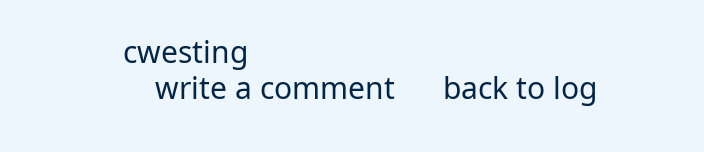cwesting
    write a comment      back to log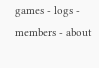games - logs - members - about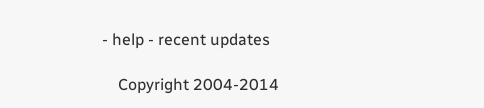- help - recent updates

    Copyright 2004-2014